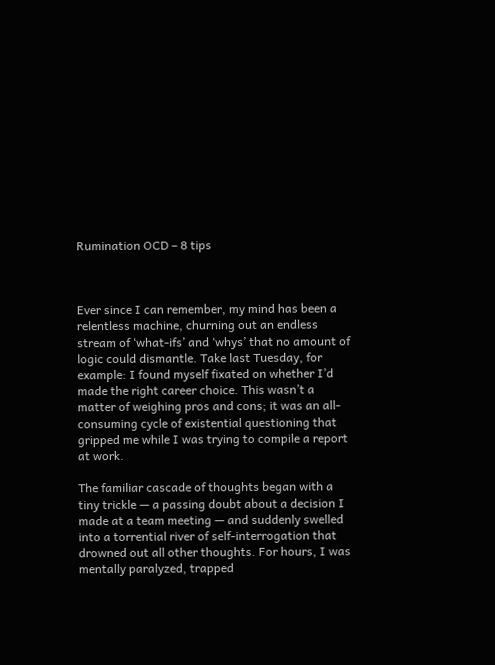Rumination OCD – 8 tips



Ever since I can remember, my mind has been a relentless machine, churning out an endless stream of ‘what-ifs’ and ‘whys’ that no amount of logic could dismantle. Take last Tuesday, for example: I found myself fixated on whether I’d made the right career choice. This wasn’t a matter of weighing pros and cons; it was an all-consuming cycle of existential questioning that gripped me while I was trying to compile a report at work.

The familiar cascade of thoughts began with a tiny trickle — a passing doubt about a decision I made at a team meeting — and suddenly swelled into a torrential river of self-interrogation that drowned out all other thoughts. For hours, I was mentally paralyzed, trapped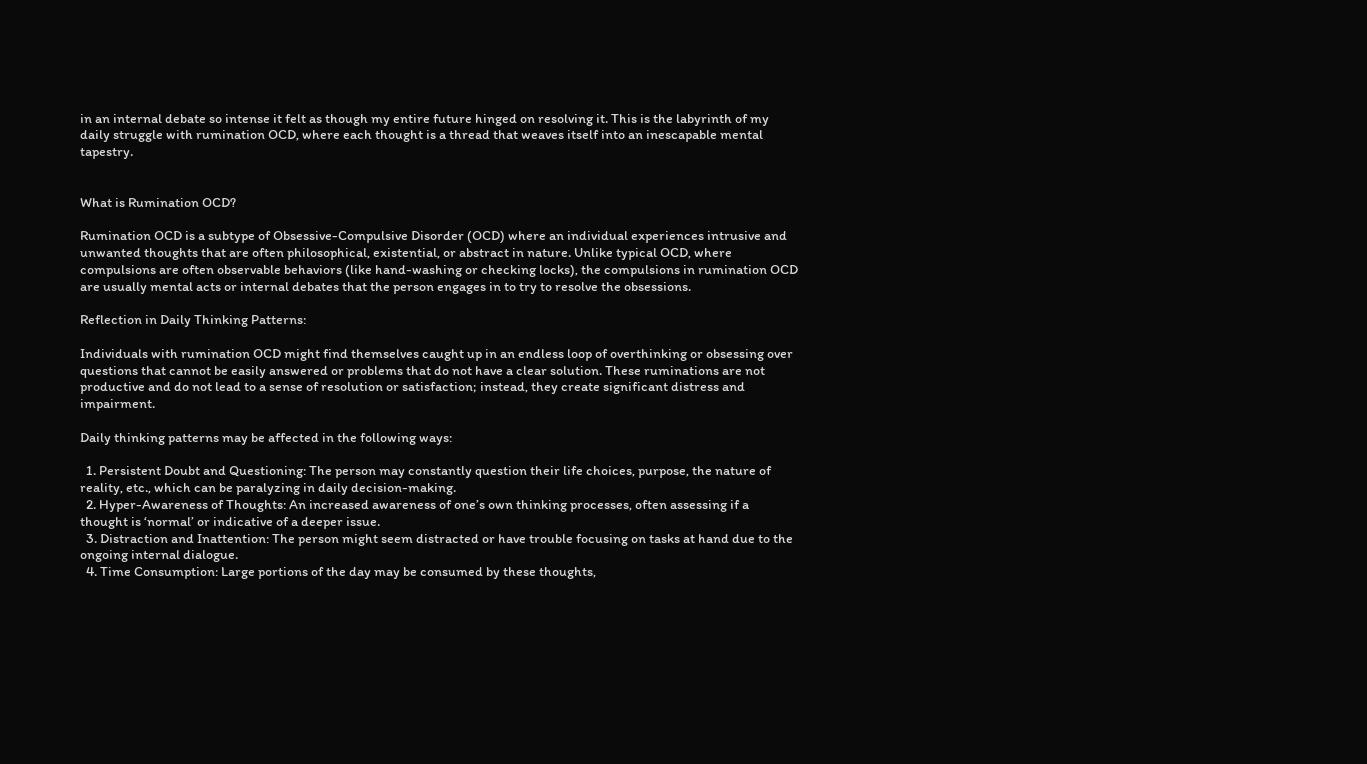in an internal debate so intense it felt as though my entire future hinged on resolving it. This is the labyrinth of my daily struggle with rumination OCD, where each thought is a thread that weaves itself into an inescapable mental tapestry.


What is Rumination OCD?

Rumination OCD is a subtype of Obsessive-Compulsive Disorder (OCD) where an individual experiences intrusive and unwanted thoughts that are often philosophical, existential, or abstract in nature. Unlike typical OCD, where compulsions are often observable behaviors (like hand-washing or checking locks), the compulsions in rumination OCD are usually mental acts or internal debates that the person engages in to try to resolve the obsessions.

Reflection in Daily Thinking Patterns:

Individuals with rumination OCD might find themselves caught up in an endless loop of overthinking or obsessing over questions that cannot be easily answered or problems that do not have a clear solution. These ruminations are not productive and do not lead to a sense of resolution or satisfaction; instead, they create significant distress and impairment.

Daily thinking patterns may be affected in the following ways:

  1. Persistent Doubt and Questioning: The person may constantly question their life choices, purpose, the nature of reality, etc., which can be paralyzing in daily decision-making.
  2. Hyper-Awareness of Thoughts: An increased awareness of one’s own thinking processes, often assessing if a thought is ‘normal’ or indicative of a deeper issue.
  3. Distraction and Inattention: The person might seem distracted or have trouble focusing on tasks at hand due to the ongoing internal dialogue.
  4. Time Consumption: Large portions of the day may be consumed by these thoughts,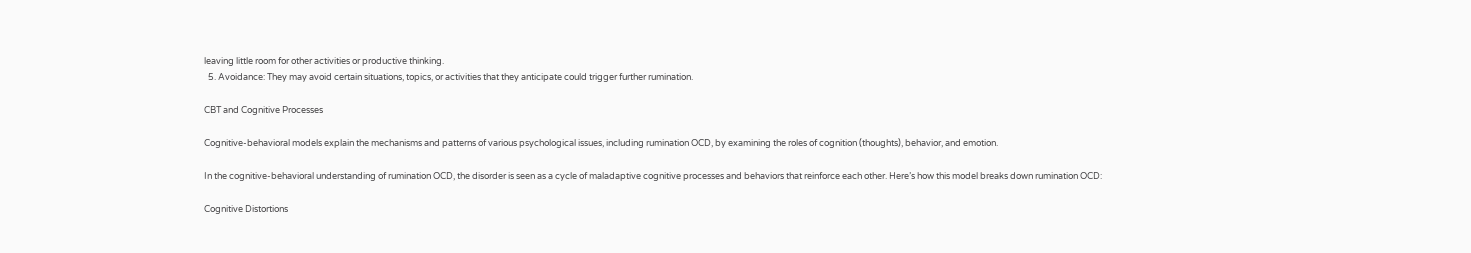leaving little room for other activities or productive thinking.
  5. Avoidance: They may avoid certain situations, topics, or activities that they anticipate could trigger further rumination.

CBT and Cognitive Processes

Cognitive-behavioral models explain the mechanisms and patterns of various psychological issues, including rumination OCD, by examining the roles of cognition (thoughts), behavior, and emotion.

In the cognitive-behavioral understanding of rumination OCD, the disorder is seen as a cycle of maladaptive cognitive processes and behaviors that reinforce each other. Here’s how this model breaks down rumination OCD:

Cognitive Distortions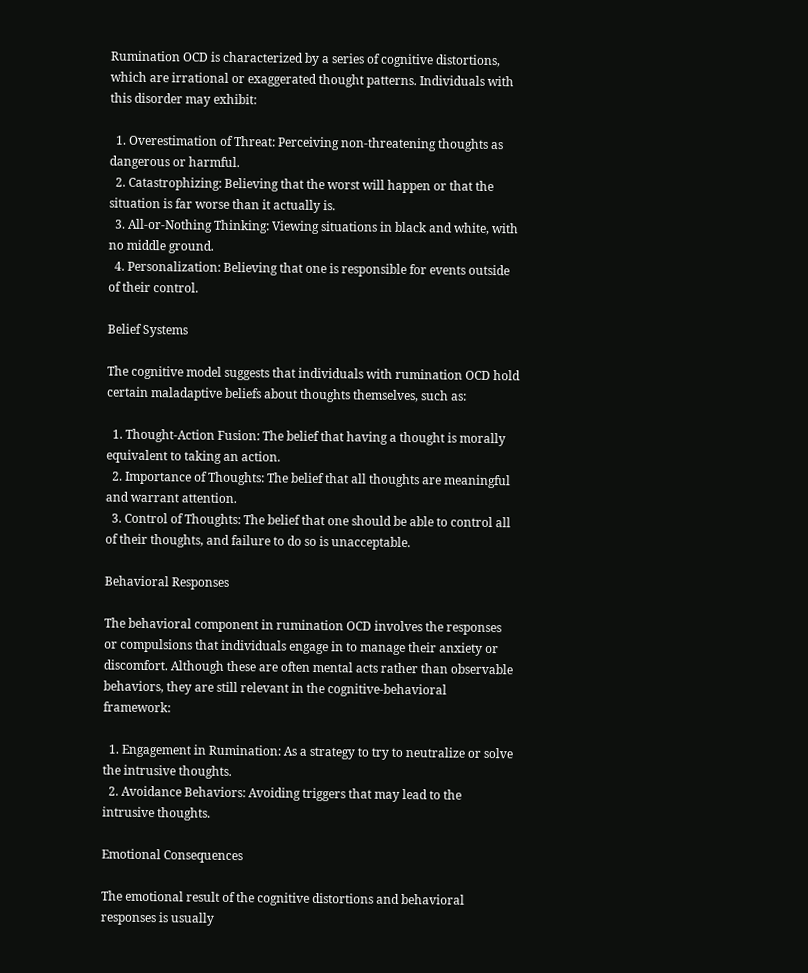Rumination OCD is characterized by a series of cognitive distortions, which are irrational or exaggerated thought patterns. Individuals with this disorder may exhibit:

  1. Overestimation of Threat: Perceiving non-threatening thoughts as dangerous or harmful.
  2. Catastrophizing: Believing that the worst will happen or that the situation is far worse than it actually is.
  3. All-or-Nothing Thinking: Viewing situations in black and white, with no middle ground.
  4. Personalization: Believing that one is responsible for events outside of their control.

Belief Systems

The cognitive model suggests that individuals with rumination OCD hold certain maladaptive beliefs about thoughts themselves, such as:

  1. Thought-Action Fusion: The belief that having a thought is morally equivalent to taking an action.
  2. Importance of Thoughts: The belief that all thoughts are meaningful and warrant attention.
  3. Control of Thoughts: The belief that one should be able to control all of their thoughts, and failure to do so is unacceptable.

Behavioral Responses

The behavioral component in rumination OCD involves the responses or compulsions that individuals engage in to manage their anxiety or discomfort. Although these are often mental acts rather than observable behaviors, they are still relevant in the cognitive-behavioral framework:

  1. Engagement in Rumination: As a strategy to try to neutralize or solve the intrusive thoughts.
  2. Avoidance Behaviors: Avoiding triggers that may lead to the intrusive thoughts.

Emotional Consequences

The emotional result of the cognitive distortions and behavioral responses is usually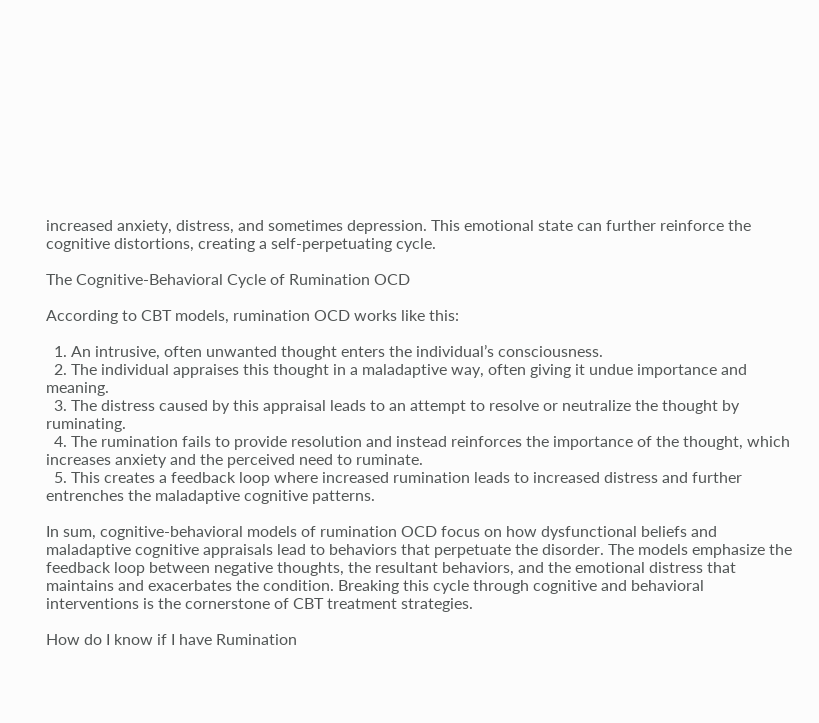increased anxiety, distress, and sometimes depression. This emotional state can further reinforce the cognitive distortions, creating a self-perpetuating cycle.

The Cognitive-Behavioral Cycle of Rumination OCD

According to CBT models, rumination OCD works like this:

  1. An intrusive, often unwanted thought enters the individual’s consciousness.
  2. The individual appraises this thought in a maladaptive way, often giving it undue importance and meaning.
  3. The distress caused by this appraisal leads to an attempt to resolve or neutralize the thought by ruminating.
  4. The rumination fails to provide resolution and instead reinforces the importance of the thought, which increases anxiety and the perceived need to ruminate.
  5. This creates a feedback loop where increased rumination leads to increased distress and further entrenches the maladaptive cognitive patterns.

In sum, cognitive-behavioral models of rumination OCD focus on how dysfunctional beliefs and maladaptive cognitive appraisals lead to behaviors that perpetuate the disorder. The models emphasize the feedback loop between negative thoughts, the resultant behaviors, and the emotional distress that maintains and exacerbates the condition. Breaking this cycle through cognitive and behavioral interventions is the cornerstone of CBT treatment strategies.

How do I know if I have Rumination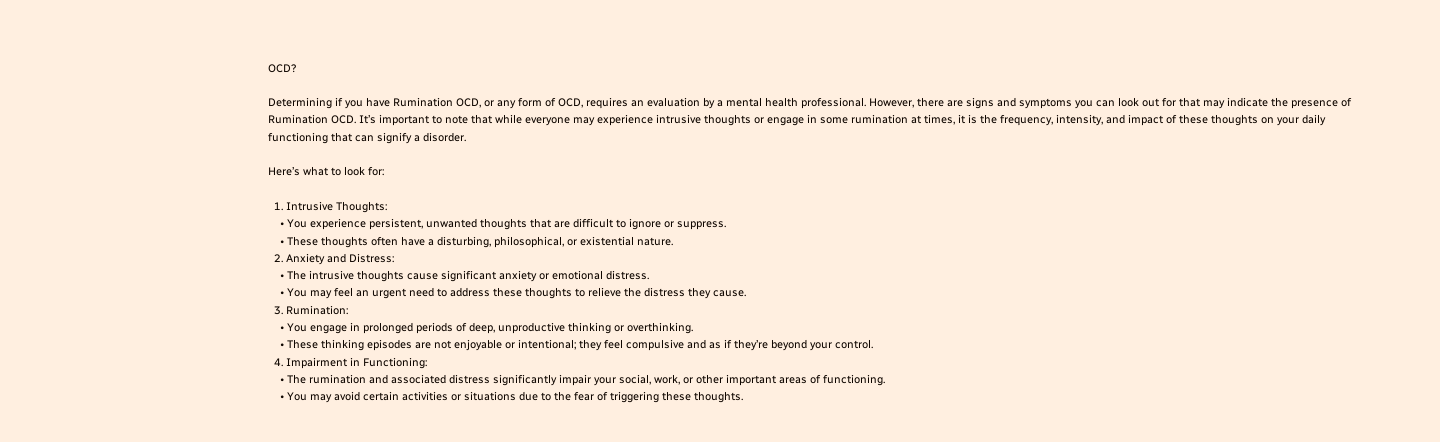OCD?

Determining if you have Rumination OCD, or any form of OCD, requires an evaluation by a mental health professional. However, there are signs and symptoms you can look out for that may indicate the presence of Rumination OCD. It’s important to note that while everyone may experience intrusive thoughts or engage in some rumination at times, it is the frequency, intensity, and impact of these thoughts on your daily functioning that can signify a disorder.

Here’s what to look for:

  1. Intrusive Thoughts:
    • You experience persistent, unwanted thoughts that are difficult to ignore or suppress.
    • These thoughts often have a disturbing, philosophical, or existential nature.
  2. Anxiety and Distress:
    • The intrusive thoughts cause significant anxiety or emotional distress.
    • You may feel an urgent need to address these thoughts to relieve the distress they cause.
  3. Rumination:
    • You engage in prolonged periods of deep, unproductive thinking or overthinking.
    • These thinking episodes are not enjoyable or intentional; they feel compulsive and as if they’re beyond your control.
  4. Impairment in Functioning:
    • The rumination and associated distress significantly impair your social, work, or other important areas of functioning.
    • You may avoid certain activities or situations due to the fear of triggering these thoughts.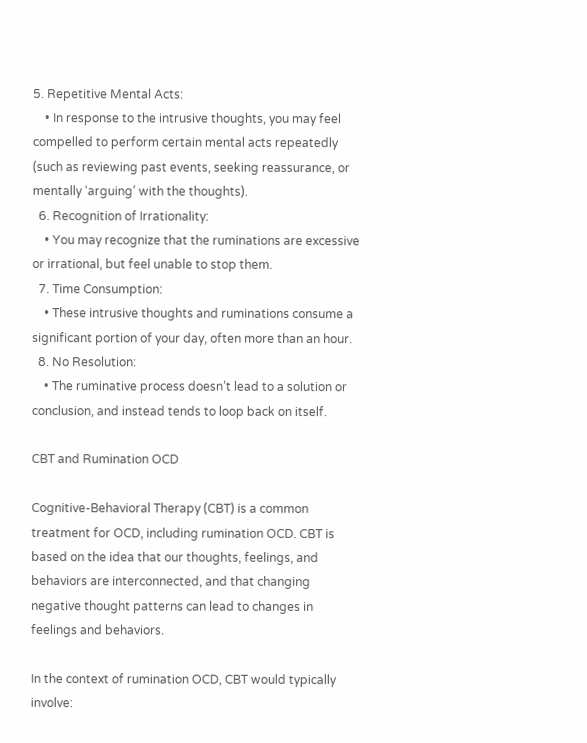5. Repetitive Mental Acts:
    • In response to the intrusive thoughts, you may feel compelled to perform certain mental acts repeatedly (such as reviewing past events, seeking reassurance, or mentally ‘arguing’ with the thoughts).
  6. Recognition of Irrationality:
    • You may recognize that the ruminations are excessive or irrational, but feel unable to stop them.
  7. Time Consumption:
    • These intrusive thoughts and ruminations consume a significant portion of your day, often more than an hour.
  8. No Resolution:
    • The ruminative process doesn’t lead to a solution or conclusion, and instead tends to loop back on itself.

CBT and Rumination OCD

Cognitive-Behavioral Therapy (CBT) is a common treatment for OCD, including rumination OCD. CBT is based on the idea that our thoughts, feelings, and behaviors are interconnected, and that changing negative thought patterns can lead to changes in feelings and behaviors.

In the context of rumination OCD, CBT would typically involve: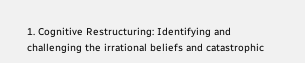1. Cognitive Restructuring: Identifying and challenging the irrational beliefs and catastrophic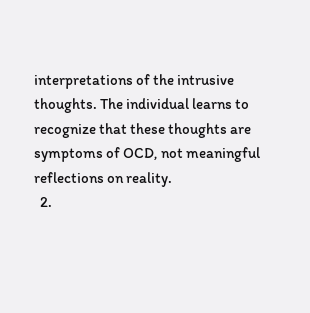interpretations of the intrusive thoughts. The individual learns to recognize that these thoughts are symptoms of OCD, not meaningful reflections on reality.
  2.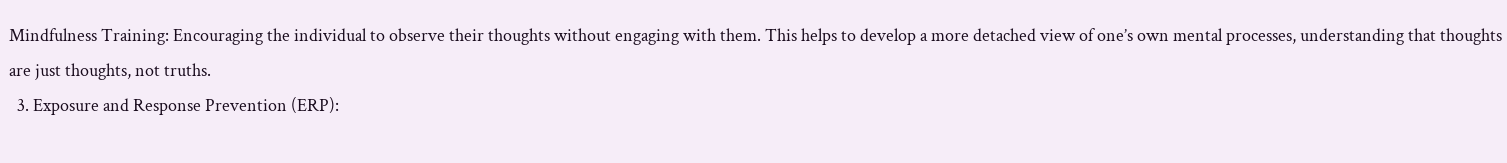Mindfulness Training: Encouraging the individual to observe their thoughts without engaging with them. This helps to develop a more detached view of one’s own mental processes, understanding that thoughts are just thoughts, not truths.
  3. Exposure and Response Prevention (ERP):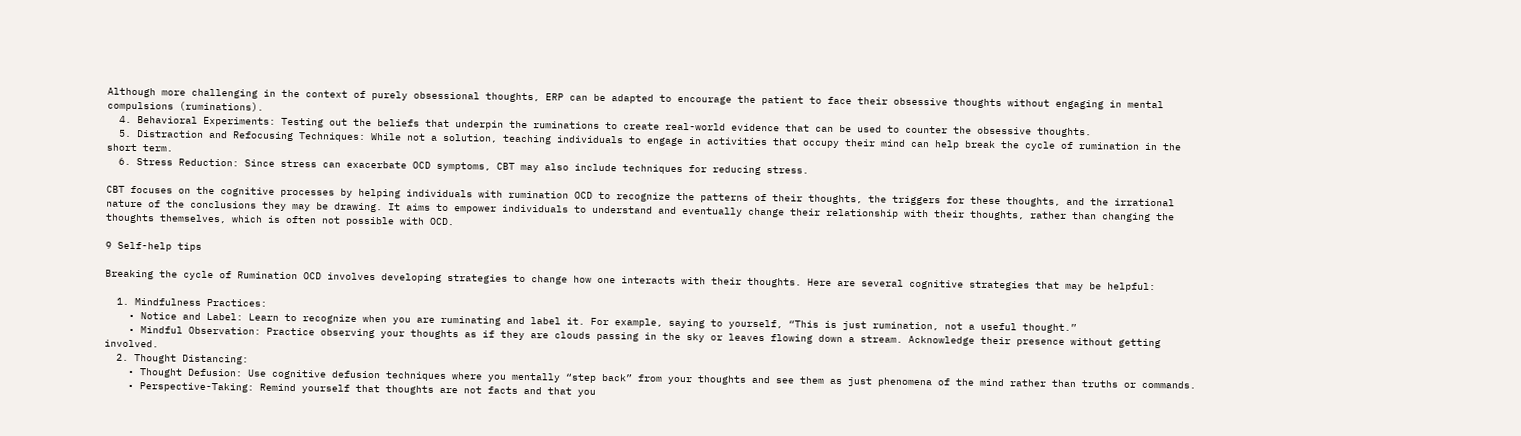Although more challenging in the context of purely obsessional thoughts, ERP can be adapted to encourage the patient to face their obsessive thoughts without engaging in mental compulsions (ruminations).
  4. Behavioral Experiments: Testing out the beliefs that underpin the ruminations to create real-world evidence that can be used to counter the obsessive thoughts.
  5. Distraction and Refocusing Techniques: While not a solution, teaching individuals to engage in activities that occupy their mind can help break the cycle of rumination in the short term.
  6. Stress Reduction: Since stress can exacerbate OCD symptoms, CBT may also include techniques for reducing stress.

CBT focuses on the cognitive processes by helping individuals with rumination OCD to recognize the patterns of their thoughts, the triggers for these thoughts, and the irrational nature of the conclusions they may be drawing. It aims to empower individuals to understand and eventually change their relationship with their thoughts, rather than changing the thoughts themselves, which is often not possible with OCD.

9 Self-help tips

Breaking the cycle of Rumination OCD involves developing strategies to change how one interacts with their thoughts. Here are several cognitive strategies that may be helpful:

  1. Mindfulness Practices:
    • Notice and Label: Learn to recognize when you are ruminating and label it. For example, saying to yourself, “This is just rumination, not a useful thought.”
    • Mindful Observation: Practice observing your thoughts as if they are clouds passing in the sky or leaves flowing down a stream. Acknowledge their presence without getting involved.
  2. Thought Distancing:
    • Thought Defusion: Use cognitive defusion techniques where you mentally “step back” from your thoughts and see them as just phenomena of the mind rather than truths or commands.
    • Perspective-Taking: Remind yourself that thoughts are not facts and that you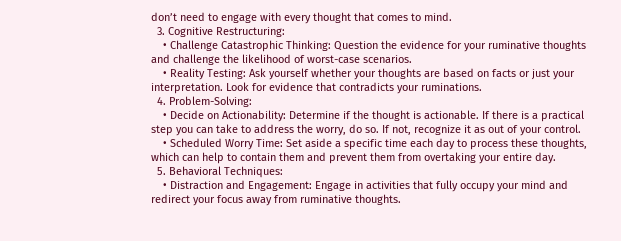don’t need to engage with every thought that comes to mind.
  3. Cognitive Restructuring:
    • Challenge Catastrophic Thinking: Question the evidence for your ruminative thoughts and challenge the likelihood of worst-case scenarios.
    • Reality Testing: Ask yourself whether your thoughts are based on facts or just your interpretation. Look for evidence that contradicts your ruminations.
  4. Problem-Solving:
    • Decide on Actionability: Determine if the thought is actionable. If there is a practical step you can take to address the worry, do so. If not, recognize it as out of your control.
    • Scheduled Worry Time: Set aside a specific time each day to process these thoughts, which can help to contain them and prevent them from overtaking your entire day.
  5. Behavioral Techniques:
    • Distraction and Engagement: Engage in activities that fully occupy your mind and redirect your focus away from ruminative thoughts.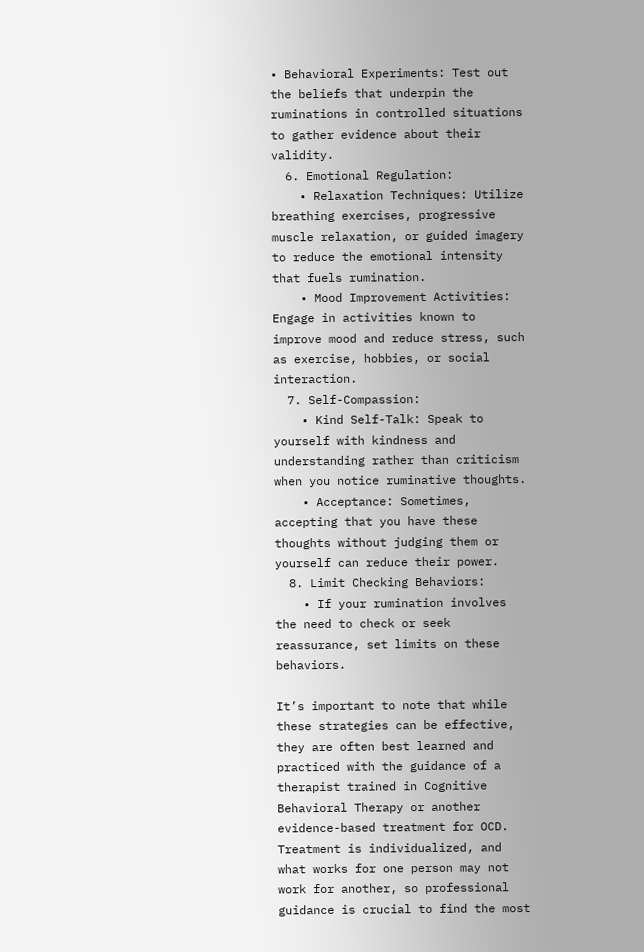• Behavioral Experiments: Test out the beliefs that underpin the ruminations in controlled situations to gather evidence about their validity.
  6. Emotional Regulation:
    • Relaxation Techniques: Utilize breathing exercises, progressive muscle relaxation, or guided imagery to reduce the emotional intensity that fuels rumination.
    • Mood Improvement Activities: Engage in activities known to improve mood and reduce stress, such as exercise, hobbies, or social interaction.
  7. Self-Compassion:
    • Kind Self-Talk: Speak to yourself with kindness and understanding rather than criticism when you notice ruminative thoughts.
    • Acceptance: Sometimes, accepting that you have these thoughts without judging them or yourself can reduce their power.
  8. Limit Checking Behaviors:
    • If your rumination involves the need to check or seek reassurance, set limits on these behaviors.

It’s important to note that while these strategies can be effective, they are often best learned and practiced with the guidance of a therapist trained in Cognitive Behavioral Therapy or another evidence-based treatment for OCD. Treatment is individualized, and what works for one person may not work for another, so professional guidance is crucial to find the most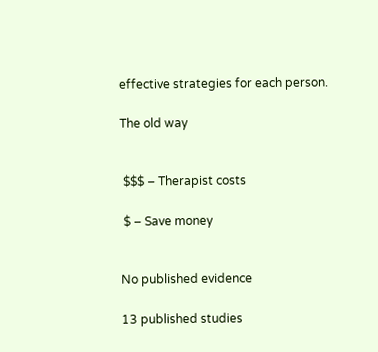effective strategies for each person.

The old way


 $$$ – Therapist costs

 $ – Save money


No published evidence

13 published studies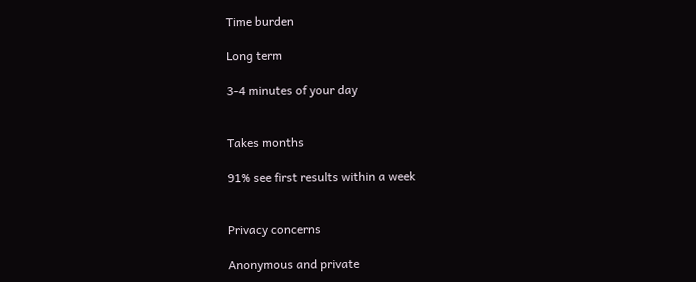Time burden

Long term

3-4 minutes of your day


Takes months

91% see first results within a week


Privacy concerns

Anonymous and private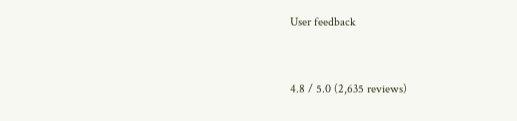User feedback


4.8 / 5.0 (2,635 reviews)